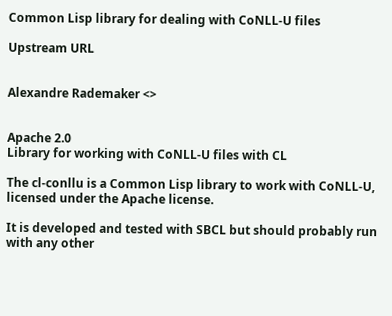Common Lisp library for dealing with CoNLL-U files

Upstream URL


Alexandre Rademaker <>


Apache 2.0
Library for working with CoNLL-U files with CL

The cl-conllu is a Common Lisp library to work with CoNLL-U, licensed under the Apache license.

It is developed and tested with SBCL but should probably run with any other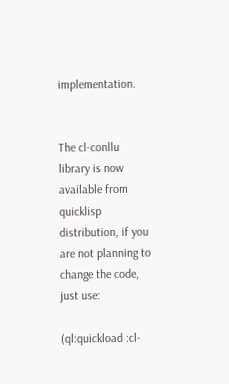implementation.


The cl-conllu library is now available from quicklisp distribution, if you are not planning to change the code, just use:

(ql:quickload :cl-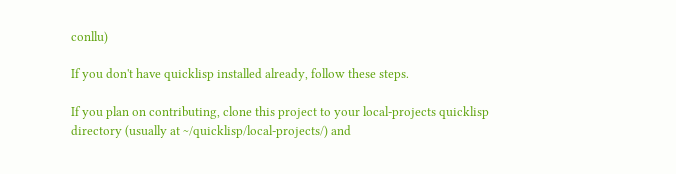conllu)

If you don't have quicklisp installed already, follow these steps.

If you plan on contributing, clone this project to your local-projects quicklisp directory (usually at ~/quicklisp/local-projects/) and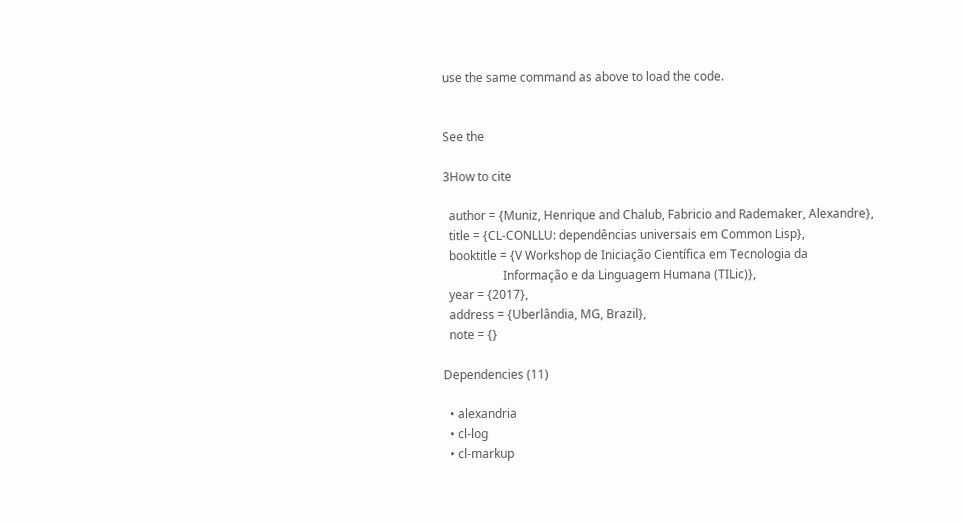use the same command as above to load the code.


See the

3How to cite

  author = {Muniz, Henrique and Chalub, Fabricio and Rademaker, Alexandre},
  title = {CL-CONLLU: dependências universais em Common Lisp},
  booktitle = {V Workshop de Iniciação Científica em Tecnologia da
                    Informação e da Linguagem Humana (TILic)},
  year = {2017},
  address = {Uberlândia, MG, Brazil},
  note = {}

Dependencies (11)

  • alexandria
  • cl-log
  • cl-markup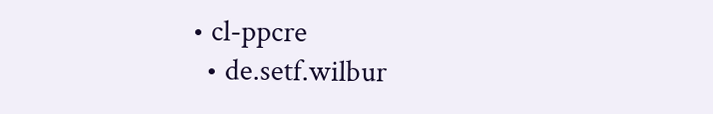• cl-ppcre
  • de.setf.wilbur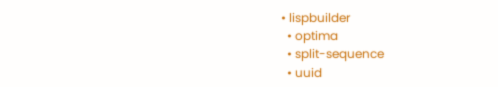• lispbuilder
  • optima
  • split-sequence
  • uuid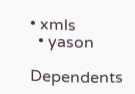• xmls
  • yason

Dependents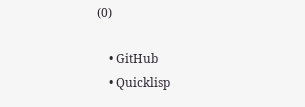(0)

    • GitHub
    • Quicklisp